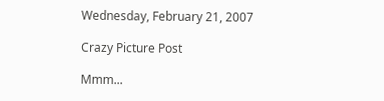Wednesday, February 21, 2007

Crazy Picture Post

Mmm...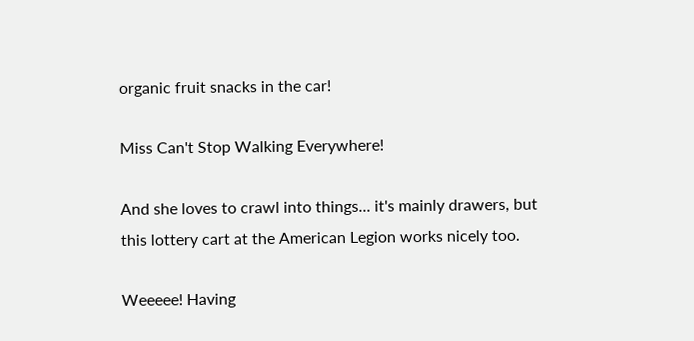organic fruit snacks in the car!

Miss Can't Stop Walking Everywhere!

And she loves to crawl into things... it's mainly drawers, but this lottery cart at the American Legion works nicely too.

Weeeee! Having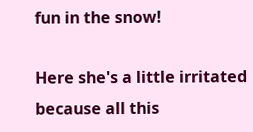fun in the snow!

Here she's a little irritated because all this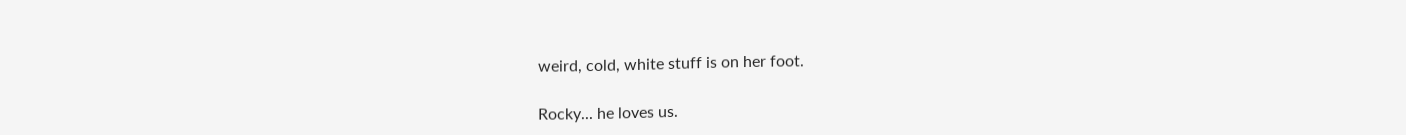weird, cold, white stuff is on her foot.

Rocky... he loves us.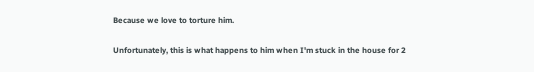Because we love to torture him.

Unfortunately, this is what happens to him when I'm stuck in the house for 2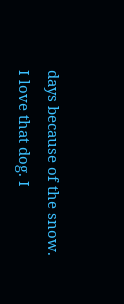days because of the snow. I love that dog. I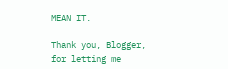MEAN IT.

Thank you, Blogger, for letting me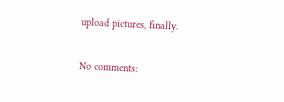upload pictures, finally.

No comments: